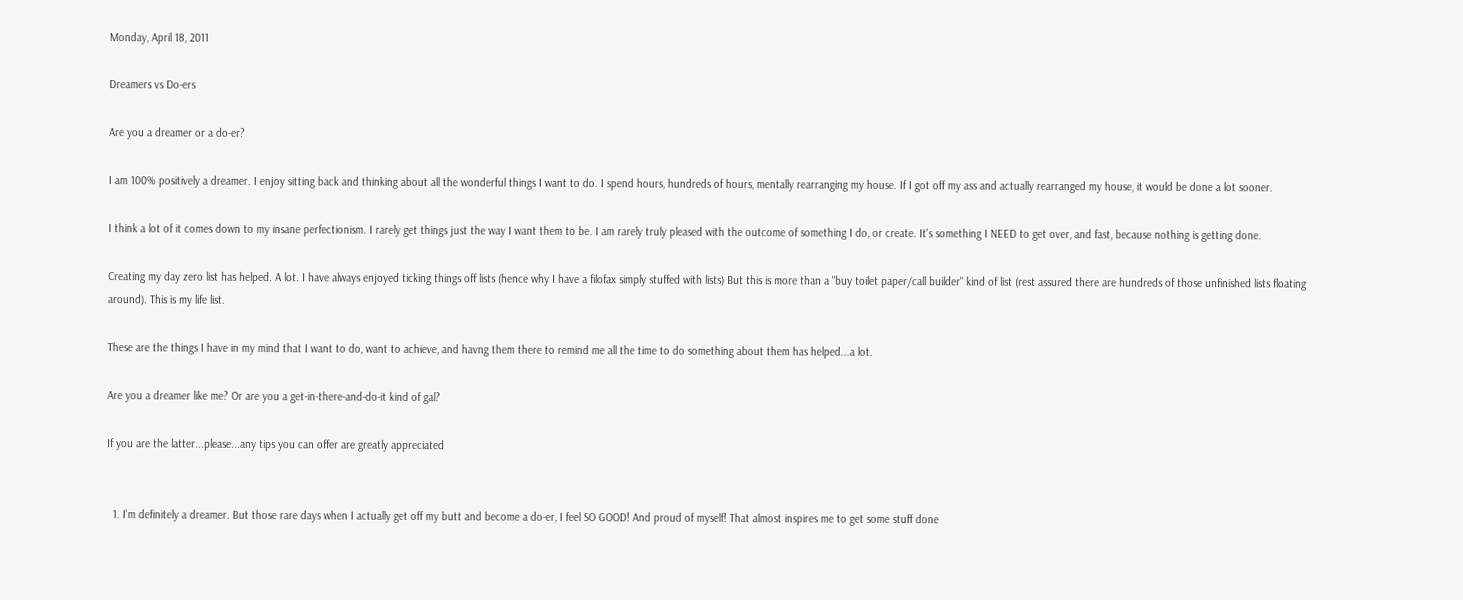Monday, April 18, 2011

Dreamers vs Do-ers

Are you a dreamer or a do-er?

I am 100% positively a dreamer. I enjoy sitting back and thinking about all the wonderful things I want to do. I spend hours, hundreds of hours, mentally rearranging my house. If I got off my ass and actually rearranged my house, it would be done a lot sooner.

I think a lot of it comes down to my insane perfectionism. I rarely get things just the way I want them to be. I am rarely truly pleased with the outcome of something I do, or create. It's something I NEED to get over, and fast, because nothing is getting done.

Creating my day zero list has helped. A lot. I have always enjoyed ticking things off lists (hence why I have a filofax simply stuffed with lists) But this is more than a "buy toilet paper/call builder" kind of list (rest assured there are hundreds of those unfinished lists floating around). This is my life list.

These are the things I have in my mind that I want to do, want to achieve, and havng them there to remind me all the time to do something about them has helped...a lot.

Are you a dreamer like me? Or are you a get-in-there-and-do-it kind of gal?

If you are the latter...please...any tips you can offer are greatly appreciated


  1. I'm definitely a dreamer. But those rare days when I actually get off my butt and become a do-er, I feel SO GOOD! And proud of myself! That almost inspires me to get some stuff done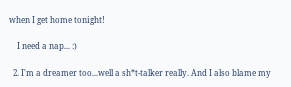when I get home tonight!

    I need a nap... :)

  2. I'm a dreamer too...well a sh*t-talker really. And I also blame my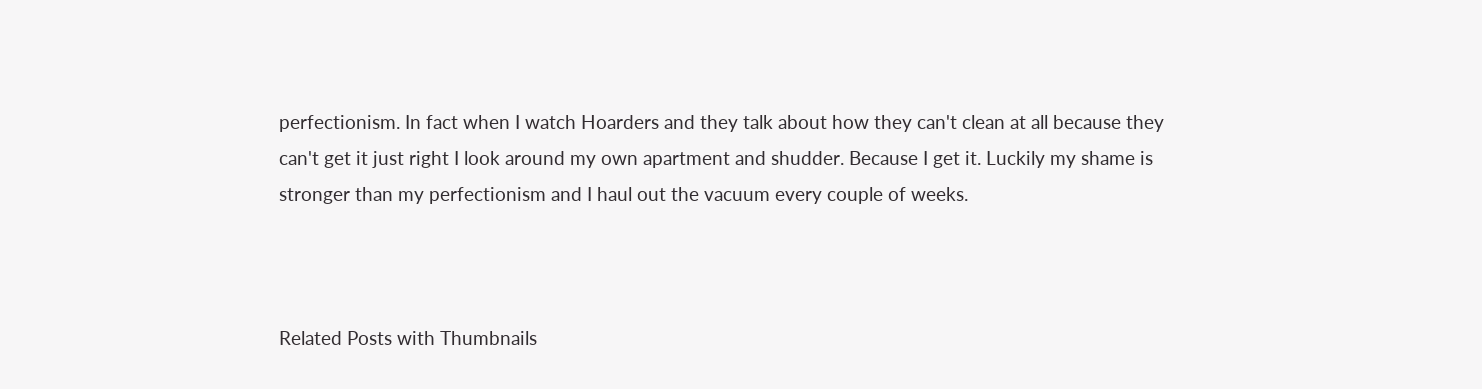perfectionism. In fact when I watch Hoarders and they talk about how they can't clean at all because they can't get it just right I look around my own apartment and shudder. Because I get it. Luckily my shame is stronger than my perfectionism and I haul out the vacuum every couple of weeks.



Related Posts with Thumbnails